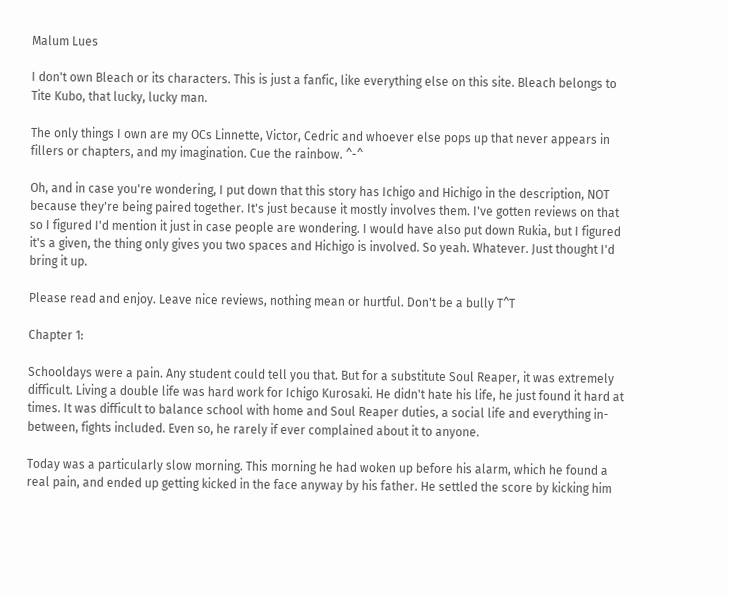Malum Lues

I don't own Bleach or its characters. This is just a fanfic, like everything else on this site. Bleach belongs to Tite Kubo, that lucky, lucky man.

The only things I own are my OCs Linnette, Victor, Cedric and whoever else pops up that never appears in fillers or chapters, and my imagination. Cue the rainbow. ^-^

Oh, and in case you're wondering, I put down that this story has Ichigo and Hichigo in the description, NOT because they're being paired together. It's just because it mostly involves them. I've gotten reviews on that so I figured I'd mention it just in case people are wondering. I would have also put down Rukia, but I figured it's a given, the thing only gives you two spaces and Hichigo is involved. So yeah. Whatever. Just thought I'd bring it up.

Please read and enjoy. Leave nice reviews, nothing mean or hurtful. Don't be a bully T^T

Chapter 1:

Schooldays were a pain. Any student could tell you that. But for a substitute Soul Reaper, it was extremely difficult. Living a double life was hard work for Ichigo Kurosaki. He didn't hate his life, he just found it hard at times. It was difficult to balance school with home and Soul Reaper duties, a social life and everything in-between, fights included. Even so, he rarely if ever complained about it to anyone.

Today was a particularly slow morning. This morning he had woken up before his alarm, which he found a real pain, and ended up getting kicked in the face anyway by his father. He settled the score by kicking him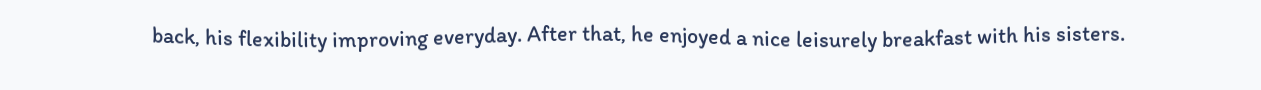back, his flexibility improving everyday. After that, he enjoyed a nice leisurely breakfast with his sisters.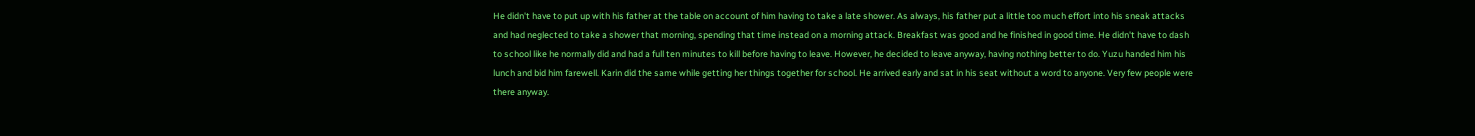He didn't have to put up with his father at the table on account of him having to take a late shower. As always, his father put a little too much effort into his sneak attacks and had neglected to take a shower that morning, spending that time instead on a morning attack. Breakfast was good and he finished in good time. He didn't have to dash to school like he normally did and had a full ten minutes to kill before having to leave. However, he decided to leave anyway, having nothing better to do. Yuzu handed him his lunch and bid him farewell. Karin did the same while getting her things together for school. He arrived early and sat in his seat without a word to anyone. Very few people were there anyway.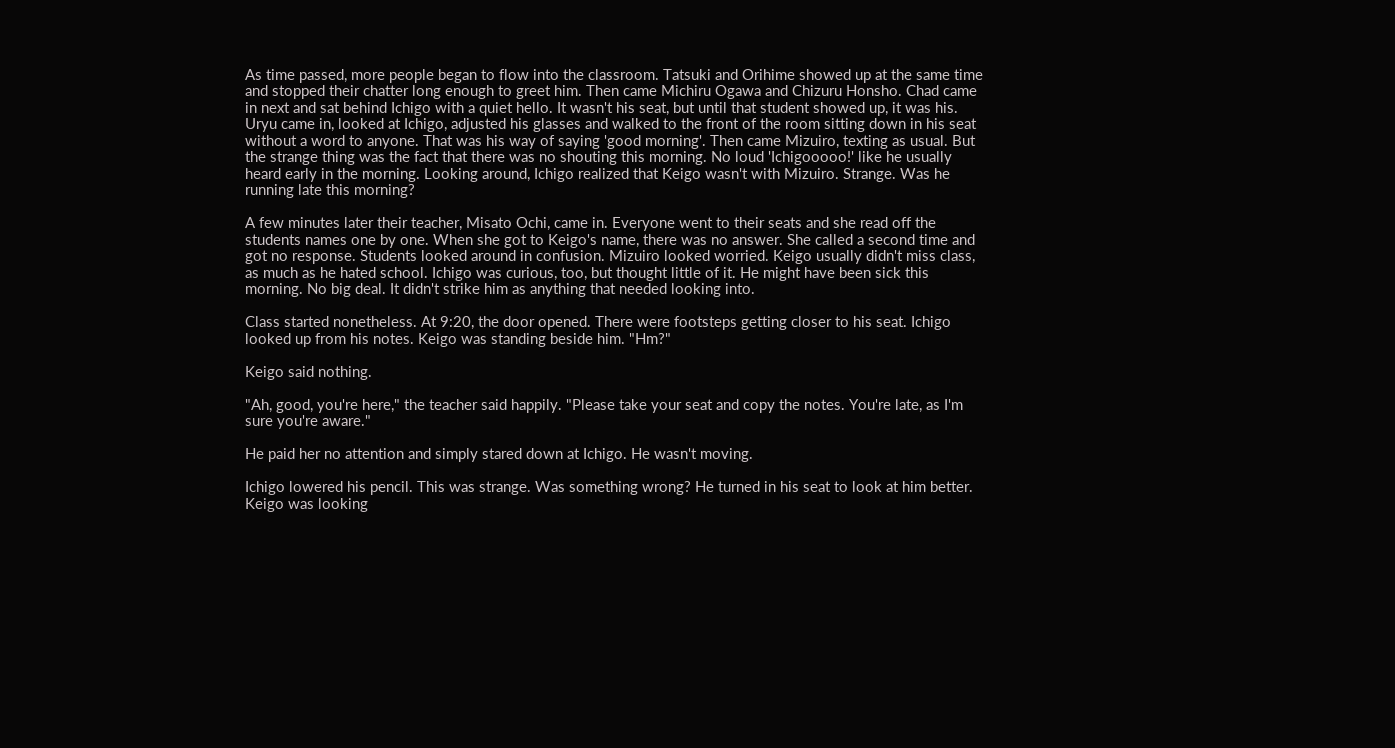As time passed, more people began to flow into the classroom. Tatsuki and Orihime showed up at the same time and stopped their chatter long enough to greet him. Then came Michiru Ogawa and Chizuru Honsho. Chad came in next and sat behind Ichigo with a quiet hello. It wasn't his seat, but until that student showed up, it was his. Uryu came in, looked at Ichigo, adjusted his glasses and walked to the front of the room sitting down in his seat without a word to anyone. That was his way of saying 'good morning'. Then came Mizuiro, texting as usual. But the strange thing was the fact that there was no shouting this morning. No loud 'Ichigooooo!' like he usually heard early in the morning. Looking around, Ichigo realized that Keigo wasn't with Mizuiro. Strange. Was he running late this morning?

A few minutes later their teacher, Misato Ochi, came in. Everyone went to their seats and she read off the students names one by one. When she got to Keigo's name, there was no answer. She called a second time and got no response. Students looked around in confusion. Mizuiro looked worried. Keigo usually didn't miss class, as much as he hated school. Ichigo was curious, too, but thought little of it. He might have been sick this morning. No big deal. It didn't strike him as anything that needed looking into.

Class started nonetheless. At 9:20, the door opened. There were footsteps getting closer to his seat. Ichigo looked up from his notes. Keigo was standing beside him. "Hm?"

Keigo said nothing.

"Ah, good, you're here," the teacher said happily. "Please take your seat and copy the notes. You're late, as I'm sure you're aware."

He paid her no attention and simply stared down at Ichigo. He wasn't moving.

Ichigo lowered his pencil. This was strange. Was something wrong? He turned in his seat to look at him better. Keigo was looking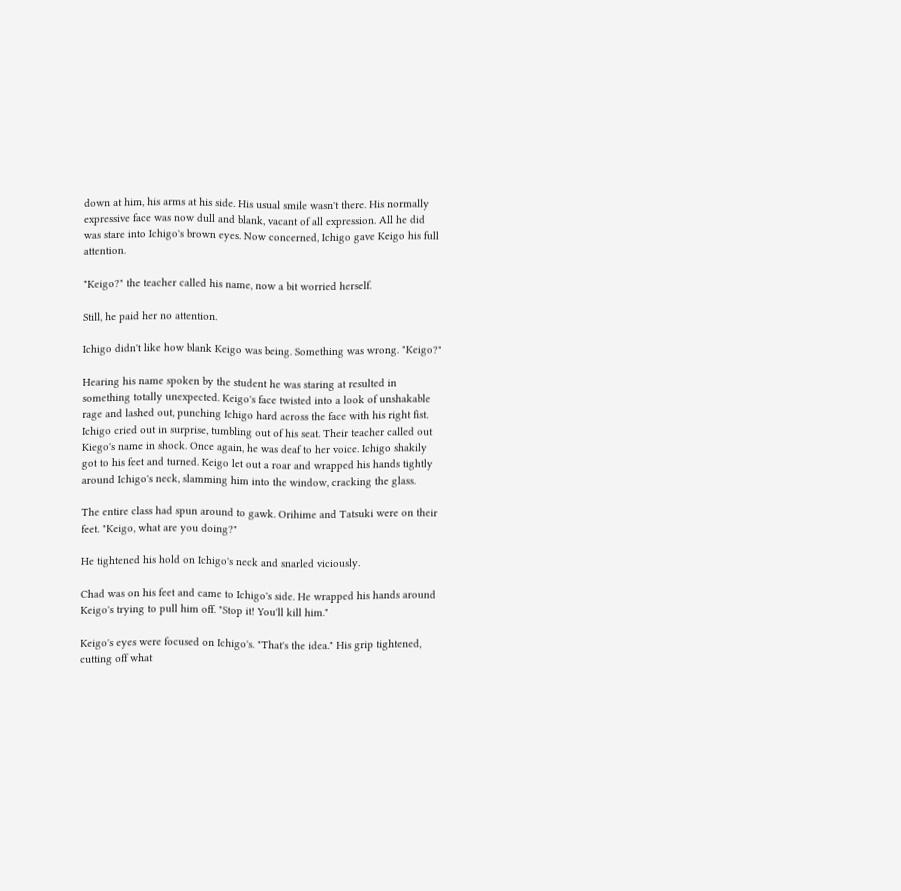down at him, his arms at his side. His usual smile wasn't there. His normally expressive face was now dull and blank, vacant of all expression. All he did was stare into Ichigo's brown eyes. Now concerned, Ichigo gave Keigo his full attention.

"Keigo?" the teacher called his name, now a bit worried herself.

Still, he paid her no attention.

Ichigo didn't like how blank Keigo was being. Something was wrong. "Keigo?"

Hearing his name spoken by the student he was staring at resulted in something totally unexpected. Keigo's face twisted into a look of unshakable rage and lashed out, punching Ichigo hard across the face with his right fist. Ichigo cried out in surprise, tumbling out of his seat. Their teacher called out Kiego's name in shock. Once again, he was deaf to her voice. Ichigo shakily got to his feet and turned. Keigo let out a roar and wrapped his hands tightly around Ichigo's neck, slamming him into the window, cracking the glass.

The entire class had spun around to gawk. Orihime and Tatsuki were on their feet. "Keigo, what are you doing?"

He tightened his hold on Ichigo's neck and snarled viciously.

Chad was on his feet and came to Ichigo's side. He wrapped his hands around Keigo's trying to pull him off. "Stop it! You'll kill him."

Keigo's eyes were focused on Ichigo's. "That's the idea." His grip tightened, cutting off what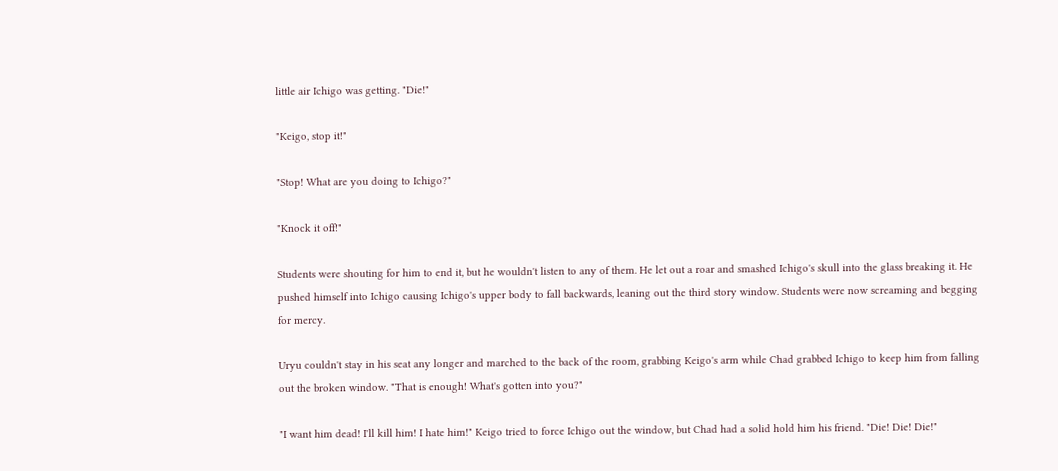little air Ichigo was getting. "Die!"

"Keigo, stop it!"

"Stop! What are you doing to Ichigo?"

"Knock it off!"

Students were shouting for him to end it, but he wouldn't listen to any of them. He let out a roar and smashed Ichigo's skull into the glass breaking it. He pushed himself into Ichigo causing Ichigo's upper body to fall backwards, leaning out the third story window. Students were now screaming and begging for mercy.

Uryu couldn't stay in his seat any longer and marched to the back of the room, grabbing Keigo's arm while Chad grabbed Ichigo to keep him from falling out the broken window. "That is enough! What's gotten into you?"

"I want him dead! I'll kill him! I hate him!" Keigo tried to force Ichigo out the window, but Chad had a solid hold him his friend. "Die! Die! Die!"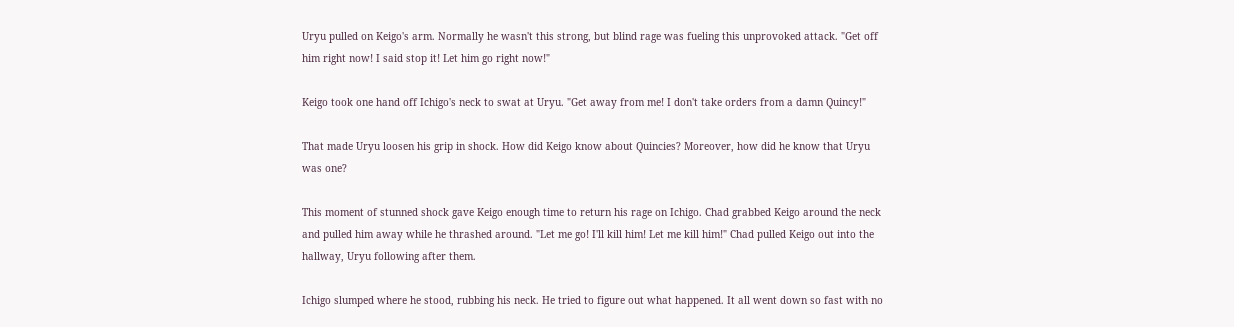Uryu pulled on Keigo's arm. Normally he wasn't this strong, but blind rage was fueling this unprovoked attack. "Get off him right now! I said stop it! Let him go right now!"

Keigo took one hand off Ichigo's neck to swat at Uryu. "Get away from me! I don't take orders from a damn Quincy!"

That made Uryu loosen his grip in shock. How did Keigo know about Quincies? Moreover, how did he know that Uryu was one?

This moment of stunned shock gave Keigo enough time to return his rage on Ichigo. Chad grabbed Keigo around the neck and pulled him away while he thrashed around. "Let me go! I'll kill him! Let me kill him!" Chad pulled Keigo out into the hallway, Uryu following after them.

Ichigo slumped where he stood, rubbing his neck. He tried to figure out what happened. It all went down so fast with no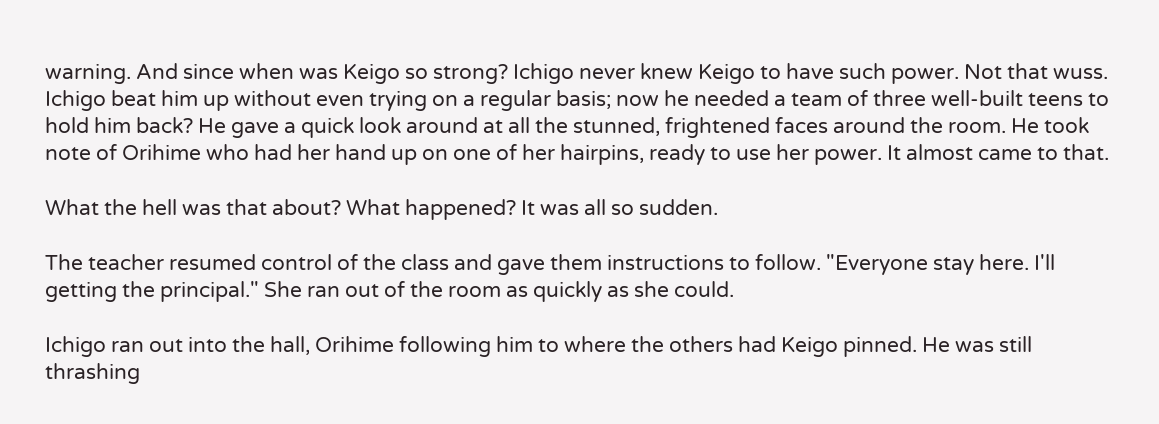warning. And since when was Keigo so strong? Ichigo never knew Keigo to have such power. Not that wuss. Ichigo beat him up without even trying on a regular basis; now he needed a team of three well-built teens to hold him back? He gave a quick look around at all the stunned, frightened faces around the room. He took note of Orihime who had her hand up on one of her hairpins, ready to use her power. It almost came to that.

What the hell was that about? What happened? It was all so sudden.

The teacher resumed control of the class and gave them instructions to follow. "Everyone stay here. I'll getting the principal." She ran out of the room as quickly as she could.

Ichigo ran out into the hall, Orihime following him to where the others had Keigo pinned. He was still thrashing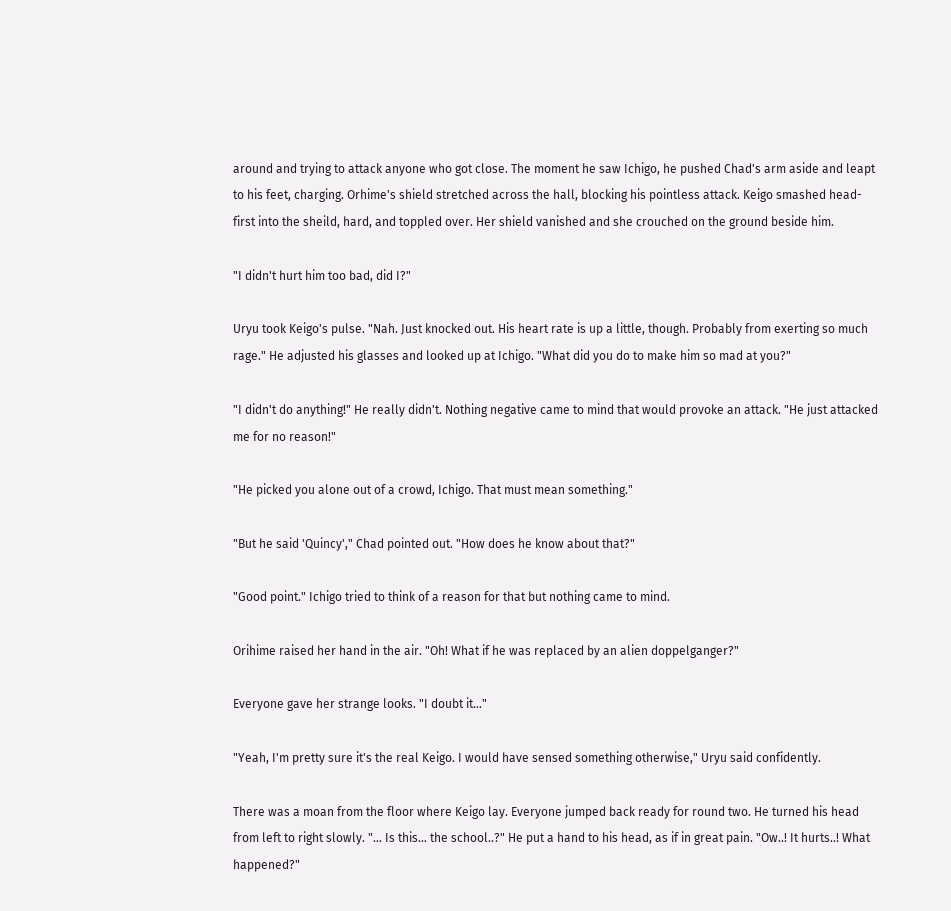around and trying to attack anyone who got close. The moment he saw Ichigo, he pushed Chad's arm aside and leapt to his feet, charging. Orhime's shield stretched across the hall, blocking his pointless attack. Keigo smashed head-first into the sheild, hard, and toppled over. Her shield vanished and she crouched on the ground beside him.

"I didn't hurt him too bad, did I?"

Uryu took Keigo's pulse. "Nah. Just knocked out. His heart rate is up a little, though. Probably from exerting so much rage." He adjusted his glasses and looked up at Ichigo. "What did you do to make him so mad at you?"

"I didn't do anything!" He really didn't. Nothing negative came to mind that would provoke an attack. "He just attacked me for no reason!"

"He picked you alone out of a crowd, Ichigo. That must mean something."

"But he said 'Quincy'," Chad pointed out. "How does he know about that?"

"Good point." Ichigo tried to think of a reason for that but nothing came to mind.

Orihime raised her hand in the air. "Oh! What if he was replaced by an alien doppelganger?"

Everyone gave her strange looks. "I doubt it…"

"Yeah, I'm pretty sure it's the real Keigo. I would have sensed something otherwise," Uryu said confidently.

There was a moan from the floor where Keigo lay. Everyone jumped back ready for round two. He turned his head from left to right slowly. "… Is this… the school..?" He put a hand to his head, as if in great pain. "Ow..! It hurts..! What happened?"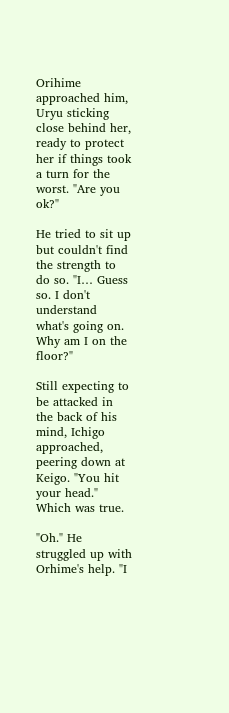Orihime approached him, Uryu sticking close behind her, ready to protect her if things took a turn for the worst. "Are you ok?"

He tried to sit up but couldn't find the strength to do so. "I… Guess so. I don't understand what's going on. Why am I on the floor?"

Still expecting to be attacked in the back of his mind, Ichigo approached, peering down at Keigo. "You hit your head." Which was true.

"Oh." He struggled up with Orhime's help. "I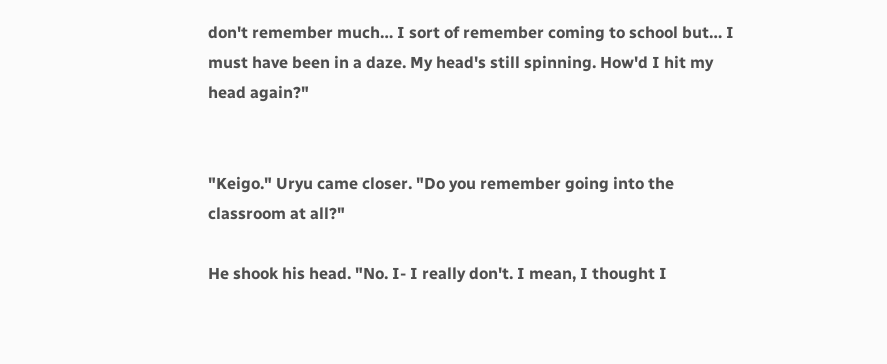don't remember much… I sort of remember coming to school but… I must have been in a daze. My head's still spinning. How'd I hit my head again?"


"Keigo." Uryu came closer. "Do you remember going into the classroom at all?"

He shook his head. "No. I- I really don't. I mean, I thought I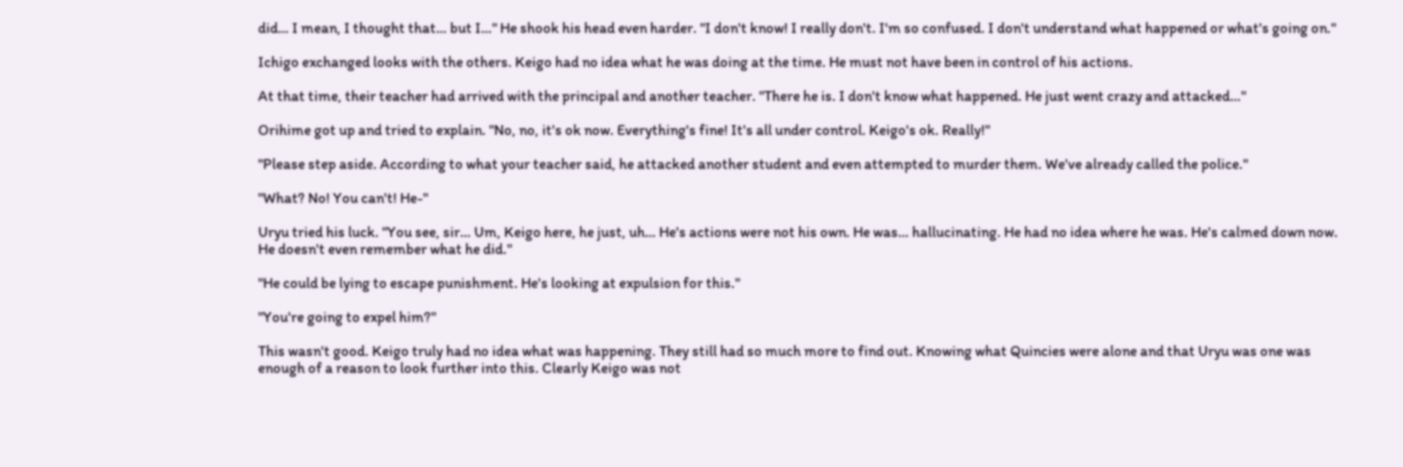did… I mean, I thought that… but I…" He shook his head even harder. "I don't know! I really don't. I'm so confused. I don't understand what happened or what's going on."

Ichigo exchanged looks with the others. Keigo had no idea what he was doing at the time. He must not have been in control of his actions.

At that time, their teacher had arrived with the principal and another teacher. "There he is. I don't know what happened. He just went crazy and attacked…"

Orihime got up and tried to explain. "No, no, it's ok now. Everything's fine! It's all under control. Keigo's ok. Really!"

"Please step aside. According to what your teacher said, he attacked another student and even attempted to murder them. We've already called the police."

"What? No! You can't! He-"

Uryu tried his luck. "You see, sir… Um, Keigo here, he just, uh… He's actions were not his own. He was… hallucinating. He had no idea where he was. He's calmed down now. He doesn't even remember what he did."

"He could be lying to escape punishment. He's looking at expulsion for this."

"You're going to expel him?"

This wasn't good. Keigo truly had no idea what was happening. They still had so much more to find out. Knowing what Quincies were alone and that Uryu was one was enough of a reason to look further into this. Clearly Keigo was not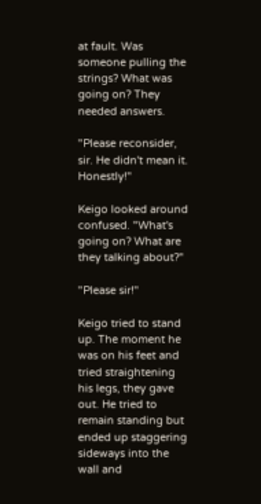at fault. Was someone pulling the strings? What was going on? They needed answers.

"Please reconsider, sir. He didn't mean it. Honestly!"

Keigo looked around confused. "What's going on? What are they talking about?"

"Please sir!"

Keigo tried to stand up. The moment he was on his feet and tried straightening his legs, they gave out. He tried to remain standing but ended up staggering sideways into the wall and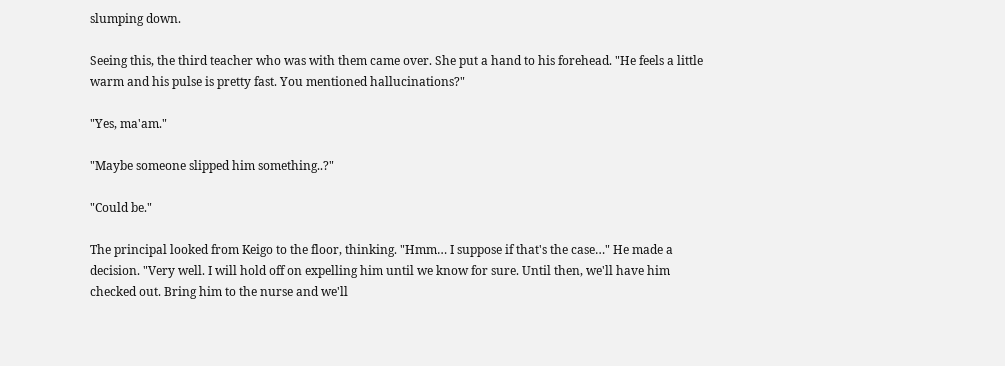slumping down.

Seeing this, the third teacher who was with them came over. She put a hand to his forehead. "He feels a little warm and his pulse is pretty fast. You mentioned hallucinations?"

"Yes, ma'am."

"Maybe someone slipped him something..?"

"Could be."

The principal looked from Keigo to the floor, thinking. "Hmm… I suppose if that's the case…" He made a decision. "Very well. I will hold off on expelling him until we know for sure. Until then, we'll have him checked out. Bring him to the nurse and we'll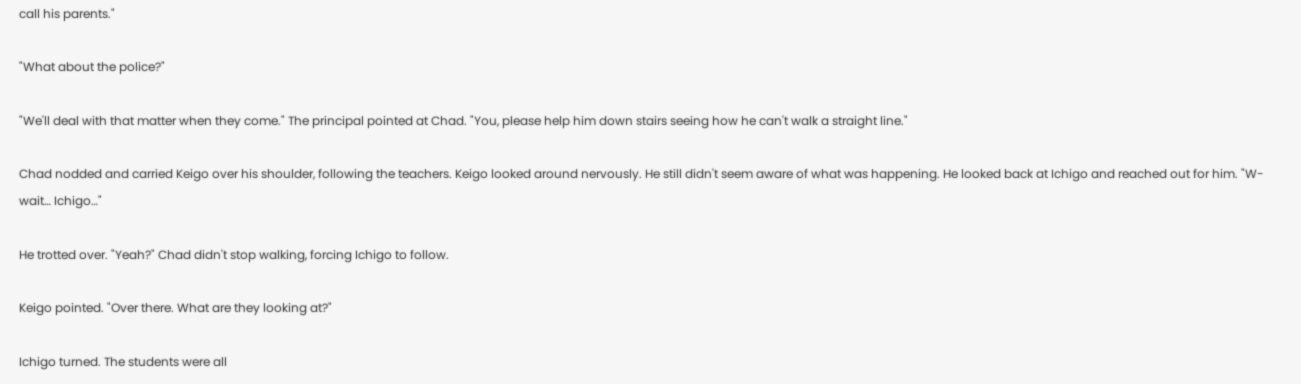call his parents."

"What about the police?"

"We'll deal with that matter when they come." The principal pointed at Chad. "You, please help him down stairs seeing how he can't walk a straight line."

Chad nodded and carried Keigo over his shoulder, following the teachers. Keigo looked around nervously. He still didn't seem aware of what was happening. He looked back at Ichigo and reached out for him. "W- wait… Ichigo…"

He trotted over. "Yeah?" Chad didn't stop walking, forcing Ichigo to follow.

Keigo pointed. "Over there. What are they looking at?"

Ichigo turned. The students were all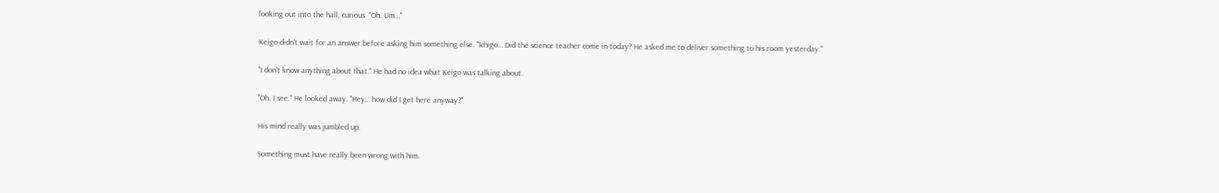looking out into the hall, curious. "Oh. Um…"

Keigo didn't wait for an answer before asking him something else. "Ichigo… Did the science teacher come in today? He asked me to deliver something to his room yesterday."

"I don't know anything about that." He had no idea what Keigo was talking about.

"Oh. I see." He looked away. "Hey… how did I get here anyway?"

His mind really was jumbled up.

Something must have really been wrong with him.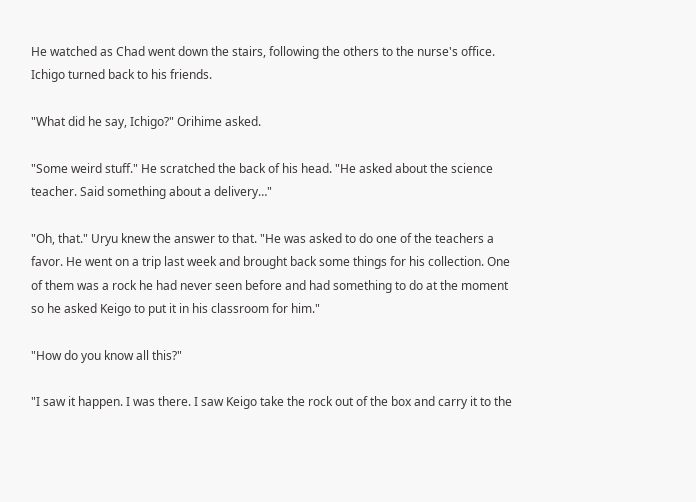He watched as Chad went down the stairs, following the others to the nurse's office. Ichigo turned back to his friends.

"What did he say, Ichigo?" Orihime asked.

"Some weird stuff." He scratched the back of his head. "He asked about the science teacher. Said something about a delivery…"

"Oh, that." Uryu knew the answer to that. "He was asked to do one of the teachers a favor. He went on a trip last week and brought back some things for his collection. One of them was a rock he had never seen before and had something to do at the moment so he asked Keigo to put it in his classroom for him."

"How do you know all this?"

"I saw it happen. I was there. I saw Keigo take the rock out of the box and carry it to the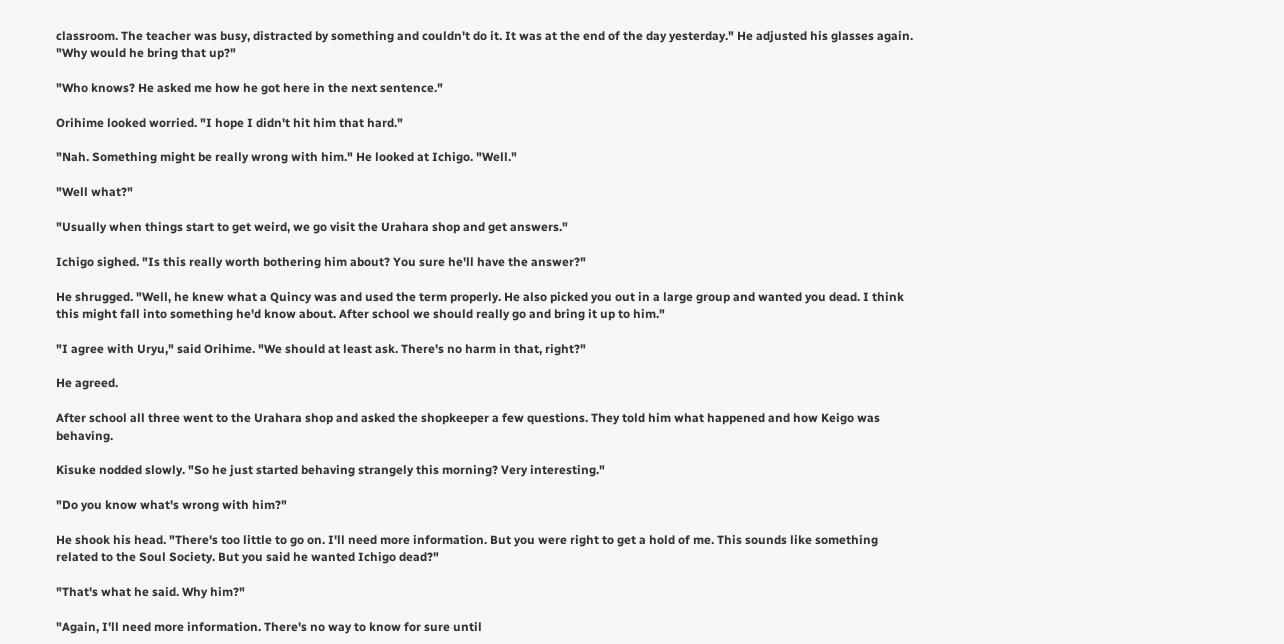classroom. The teacher was busy, distracted by something and couldn't do it. It was at the end of the day yesterday." He adjusted his glasses again. "Why would he bring that up?"

"Who knows? He asked me how he got here in the next sentence."

Orihime looked worried. "I hope I didn't hit him that hard."

"Nah. Something might be really wrong with him." He looked at Ichigo. "Well."

"Well what?"

"Usually when things start to get weird, we go visit the Urahara shop and get answers."

Ichigo sighed. "Is this really worth bothering him about? You sure he'll have the answer?"

He shrugged. "Well, he knew what a Quincy was and used the term properly. He also picked you out in a large group and wanted you dead. I think this might fall into something he'd know about. After school we should really go and bring it up to him."

"I agree with Uryu," said Orihime. "We should at least ask. There's no harm in that, right?"

He agreed.

After school all three went to the Urahara shop and asked the shopkeeper a few questions. They told him what happened and how Keigo was behaving.

Kisuke nodded slowly. "So he just started behaving strangely this morning? Very interesting."

"Do you know what's wrong with him?"

He shook his head. "There's too little to go on. I'll need more information. But you were right to get a hold of me. This sounds like something related to the Soul Society. But you said he wanted Ichigo dead?"

"That's what he said. Why him?"

"Again, I'll need more information. There's no way to know for sure until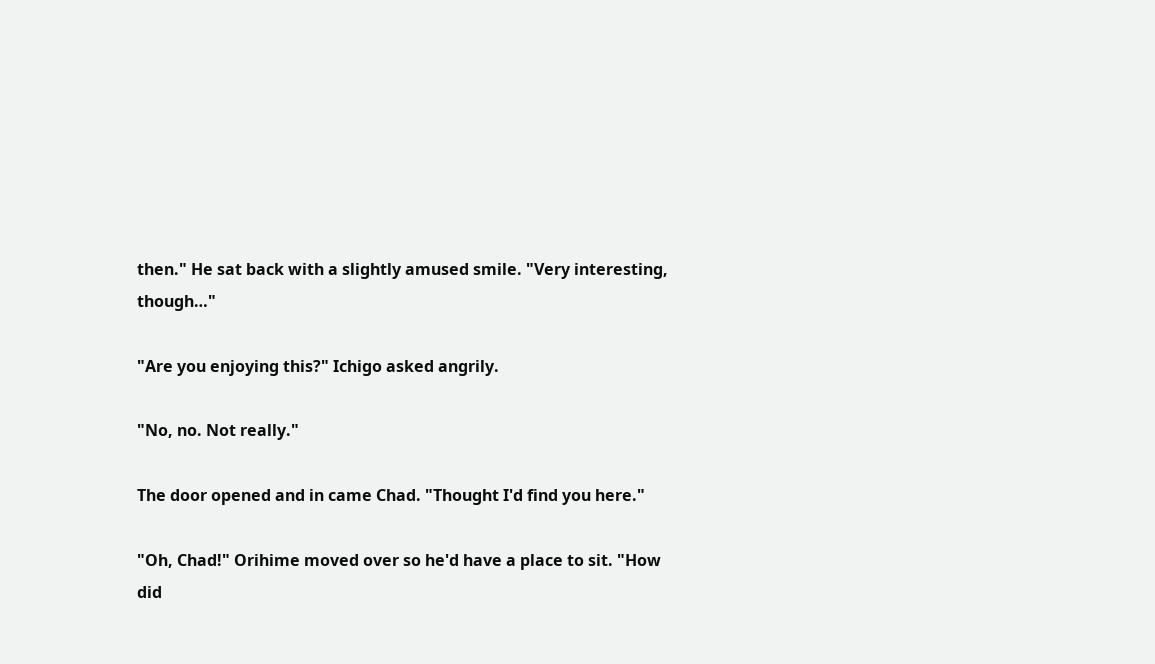then." He sat back with a slightly amused smile. "Very interesting, though…"

"Are you enjoying this?" Ichigo asked angrily.

"No, no. Not really."

The door opened and in came Chad. "Thought I'd find you here."

"Oh, Chad!" Orihime moved over so he'd have a place to sit. "How did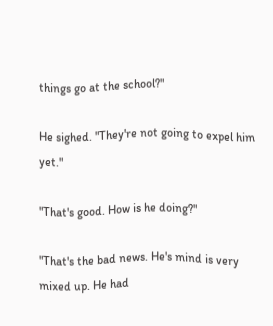things go at the school?"

He sighed. "They're not going to expel him yet."

"That's good. How is he doing?"

"That's the bad news. He's mind is very mixed up. He had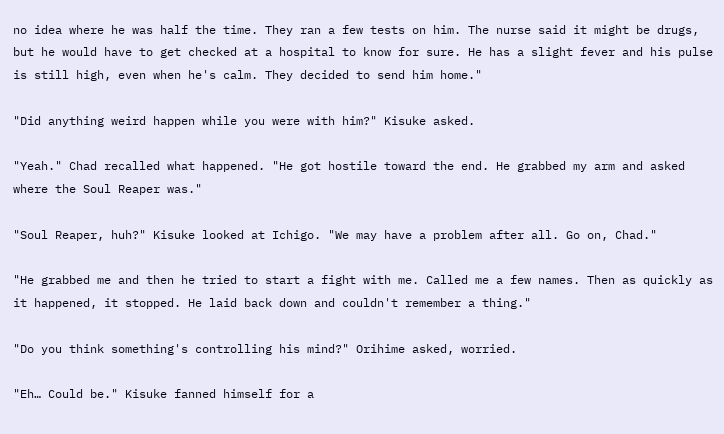no idea where he was half the time. They ran a few tests on him. The nurse said it might be drugs, but he would have to get checked at a hospital to know for sure. He has a slight fever and his pulse is still high, even when he's calm. They decided to send him home."

"Did anything weird happen while you were with him?" Kisuke asked.

"Yeah." Chad recalled what happened. "He got hostile toward the end. He grabbed my arm and asked where the Soul Reaper was."

"Soul Reaper, huh?" Kisuke looked at Ichigo. "We may have a problem after all. Go on, Chad."

"He grabbed me and then he tried to start a fight with me. Called me a few names. Then as quickly as it happened, it stopped. He laid back down and couldn't remember a thing."

"Do you think something's controlling his mind?" Orihime asked, worried.

"Eh… Could be." Kisuke fanned himself for a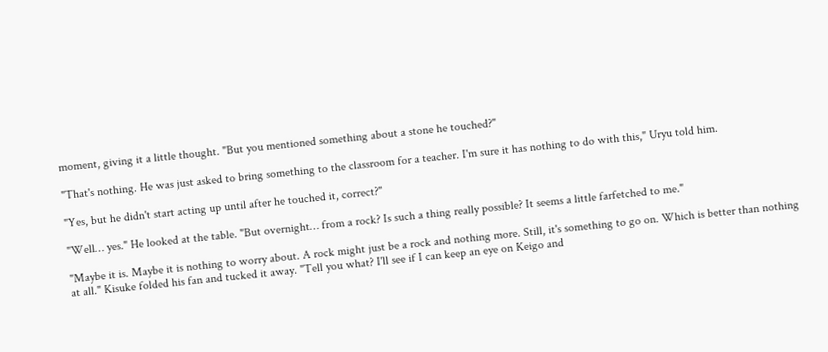moment, giving it a little thought. "But you mentioned something about a stone he touched?"

"That's nothing. He was just asked to bring something to the classroom for a teacher. I'm sure it has nothing to do with this," Uryu told him.

"Yes, but he didn't start acting up until after he touched it, correct?"

"Well… yes." He looked at the table. "But overnight… from a rock? Is such a thing really possible? It seems a little farfetched to me."

"Maybe it is. Maybe it is nothing to worry about. A rock might just be a rock and nothing more. Still, it's something to go on. Which is better than nothing at all." Kisuke folded his fan and tucked it away. "Tell you what? I'll see if I can keep an eye on Keigo and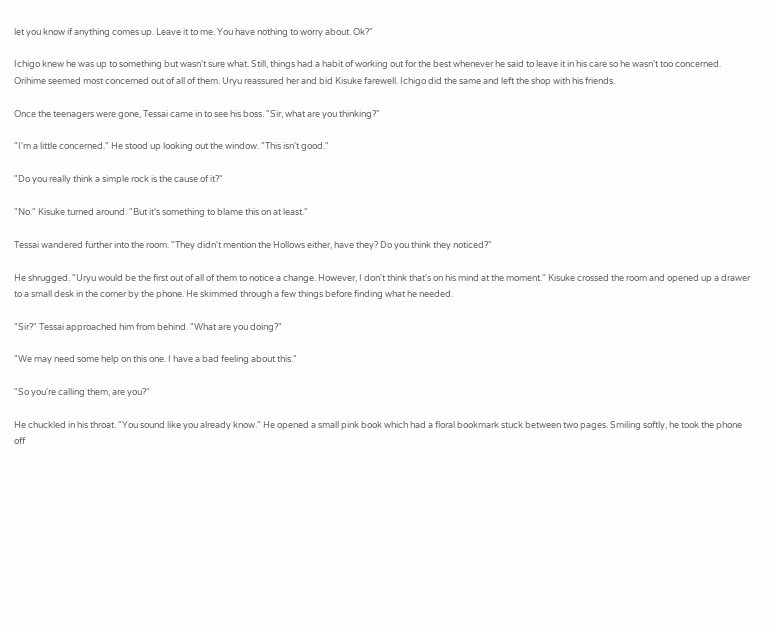let you know if anything comes up. Leave it to me. You have nothing to worry about. Ok?"

Ichigo knew he was up to something but wasn't sure what. Still, things had a habit of working out for the best whenever he said to leave it in his care so he wasn't too concerned. Orihime seemed most concerned out of all of them. Uryu reassured her and bid Kisuke farewell. Ichigo did the same and left the shop with his friends.

Once the teenagers were gone, Tessai came in to see his boss. "Sir, what are you thinking?"

"I'm a little concerned." He stood up looking out the window. "This isn't good."

"Do you really think a simple rock is the cause of it?"

"No." Kisuke turned around. "But it's something to blame this on at least."

Tessai wandered further into the room. "They didn't mention the Hollows either, have they? Do you think they noticed?"

He shrugged. "Uryu would be the first out of all of them to notice a change. However, I don't think that's on his mind at the moment." Kisuke crossed the room and opened up a drawer to a small desk in the corner by the phone. He skimmed through a few things before finding what he needed.

"Sir?" Tessai approached him from behind. "What are you doing?"

"We may need some help on this one. I have a bad feeling about this."

"So you're calling them, are you?"

He chuckled in his throat. "You sound like you already know." He opened a small pink book which had a floral bookmark stuck between two pages. Smiling softly, he took the phone off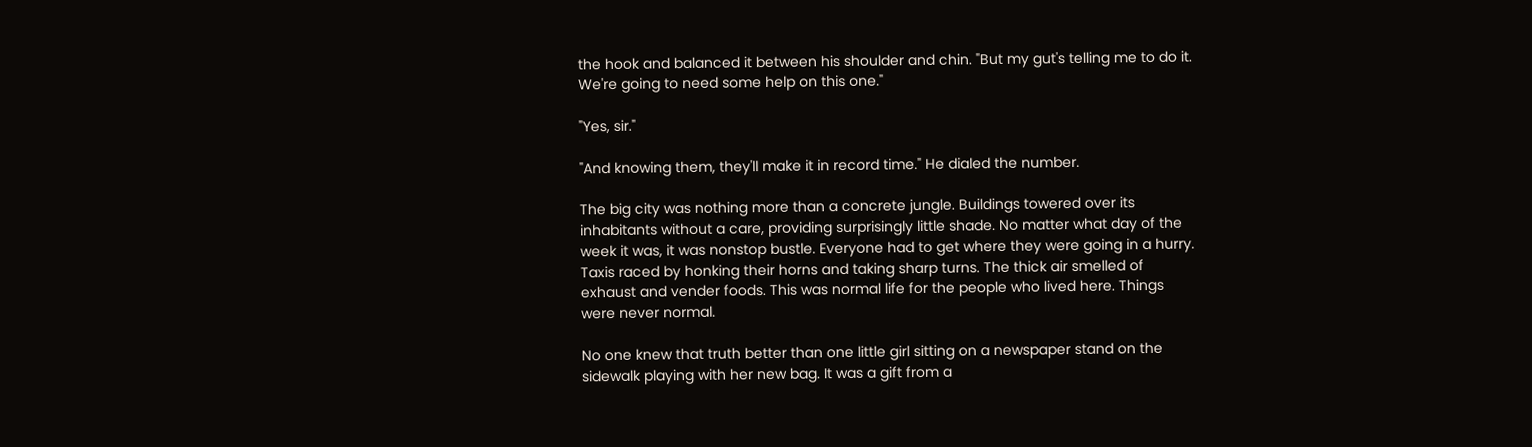the hook and balanced it between his shoulder and chin. "But my gut's telling me to do it. We're going to need some help on this one."

"Yes, sir."

"And knowing them, they'll make it in record time." He dialed the number.

The big city was nothing more than a concrete jungle. Buildings towered over its inhabitants without a care, providing surprisingly little shade. No matter what day of the week it was, it was nonstop bustle. Everyone had to get where they were going in a hurry. Taxis raced by honking their horns and taking sharp turns. The thick air smelled of exhaust and vender foods. This was normal life for the people who lived here. Things were never normal.

No one knew that truth better than one little girl sitting on a newspaper stand on the sidewalk playing with her new bag. It was a gift from a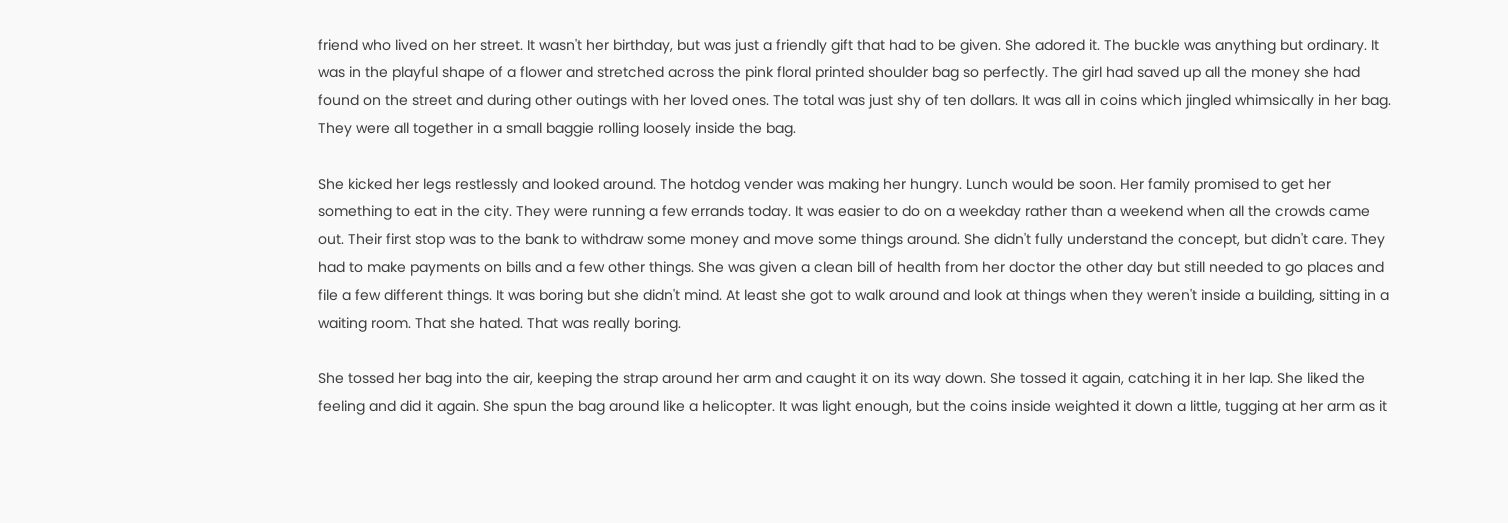friend who lived on her street. It wasn't her birthday, but was just a friendly gift that had to be given. She adored it. The buckle was anything but ordinary. It was in the playful shape of a flower and stretched across the pink floral printed shoulder bag so perfectly. The girl had saved up all the money she had found on the street and during other outings with her loved ones. The total was just shy of ten dollars. It was all in coins which jingled whimsically in her bag. They were all together in a small baggie rolling loosely inside the bag.

She kicked her legs restlessly and looked around. The hotdog vender was making her hungry. Lunch would be soon. Her family promised to get her something to eat in the city. They were running a few errands today. It was easier to do on a weekday rather than a weekend when all the crowds came out. Their first stop was to the bank to withdraw some money and move some things around. She didn't fully understand the concept, but didn't care. They had to make payments on bills and a few other things. She was given a clean bill of health from her doctor the other day but still needed to go places and file a few different things. It was boring but she didn't mind. At least she got to walk around and look at things when they weren't inside a building, sitting in a waiting room. That she hated. That was really boring.

She tossed her bag into the air, keeping the strap around her arm and caught it on its way down. She tossed it again, catching it in her lap. She liked the feeling and did it again. She spun the bag around like a helicopter. It was light enough, but the coins inside weighted it down a little, tugging at her arm as it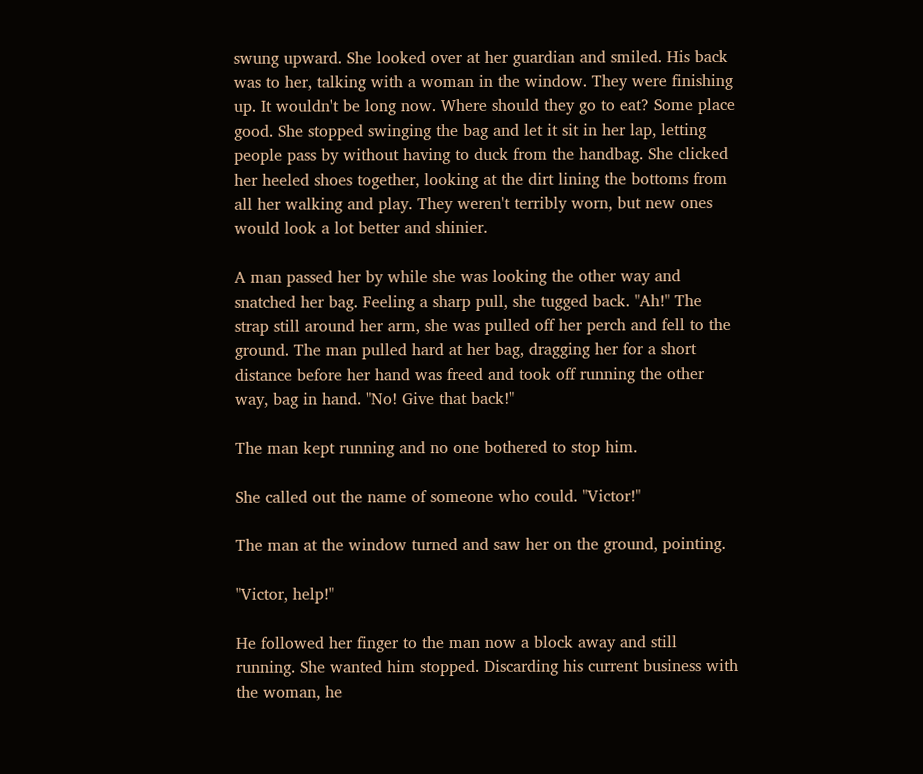swung upward. She looked over at her guardian and smiled. His back was to her, talking with a woman in the window. They were finishing up. It wouldn't be long now. Where should they go to eat? Some place good. She stopped swinging the bag and let it sit in her lap, letting people pass by without having to duck from the handbag. She clicked her heeled shoes together, looking at the dirt lining the bottoms from all her walking and play. They weren't terribly worn, but new ones would look a lot better and shinier.

A man passed her by while she was looking the other way and snatched her bag. Feeling a sharp pull, she tugged back. "Ah!" The strap still around her arm, she was pulled off her perch and fell to the ground. The man pulled hard at her bag, dragging her for a short distance before her hand was freed and took off running the other way, bag in hand. "No! Give that back!"

The man kept running and no one bothered to stop him.

She called out the name of someone who could. "Victor!"

The man at the window turned and saw her on the ground, pointing.

"Victor, help!"

He followed her finger to the man now a block away and still running. She wanted him stopped. Discarding his current business with the woman, he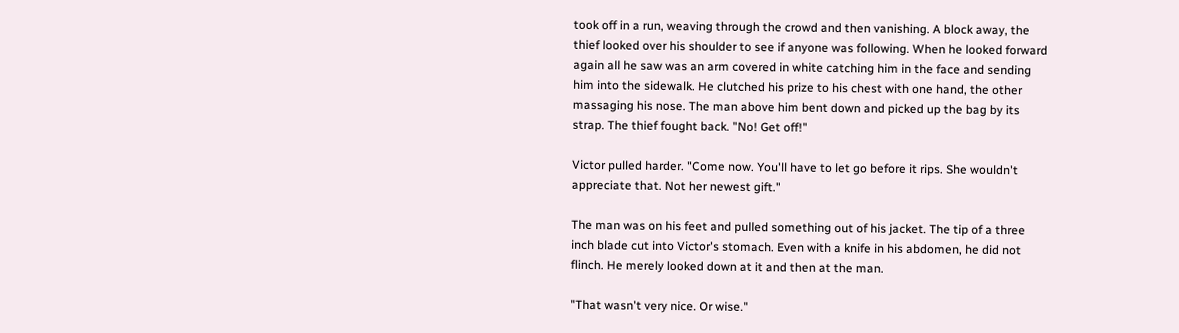took off in a run, weaving through the crowd and then vanishing. A block away, the thief looked over his shoulder to see if anyone was following. When he looked forward again all he saw was an arm covered in white catching him in the face and sending him into the sidewalk. He clutched his prize to his chest with one hand, the other massaging his nose. The man above him bent down and picked up the bag by its strap. The thief fought back. "No! Get off!"

Victor pulled harder. "Come now. You'll have to let go before it rips. She wouldn't appreciate that. Not her newest gift."

The man was on his feet and pulled something out of his jacket. The tip of a three inch blade cut into Victor's stomach. Even with a knife in his abdomen, he did not flinch. He merely looked down at it and then at the man.

"That wasn't very nice. Or wise."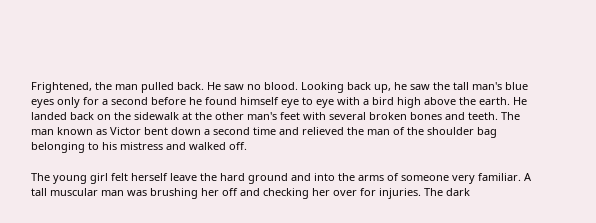Frightened, the man pulled back. He saw no blood. Looking back up, he saw the tall man's blue eyes only for a second before he found himself eye to eye with a bird high above the earth. He landed back on the sidewalk at the other man's feet with several broken bones and teeth. The man known as Victor bent down a second time and relieved the man of the shoulder bag belonging to his mistress and walked off.

The young girl felt herself leave the hard ground and into the arms of someone very familiar. A tall muscular man was brushing her off and checking her over for injuries. The dark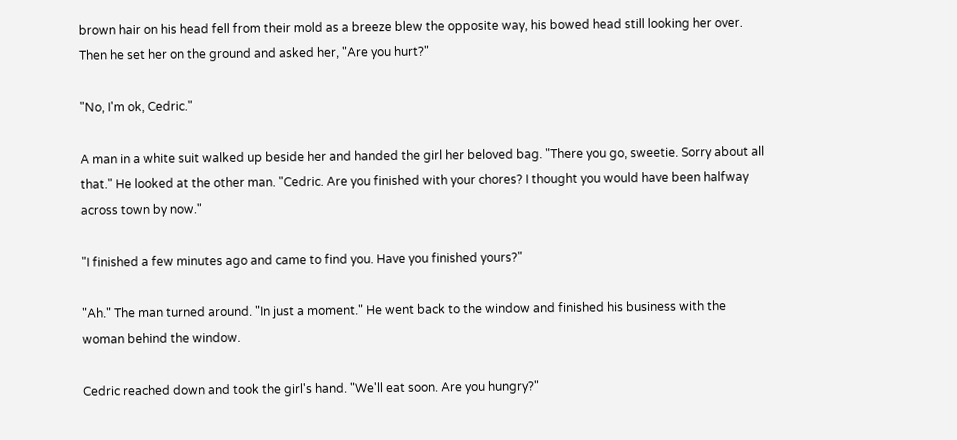brown hair on his head fell from their mold as a breeze blew the opposite way, his bowed head still looking her over. Then he set her on the ground and asked her, "Are you hurt?"

"No, I'm ok, Cedric."

A man in a white suit walked up beside her and handed the girl her beloved bag. "There you go, sweetie. Sorry about all that." He looked at the other man. "Cedric. Are you finished with your chores? I thought you would have been halfway across town by now."

"I finished a few minutes ago and came to find you. Have you finished yours?"

"Ah." The man turned around. "In just a moment." He went back to the window and finished his business with the woman behind the window.

Cedric reached down and took the girl's hand. "We'll eat soon. Are you hungry?"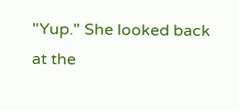"Yup." She looked back at the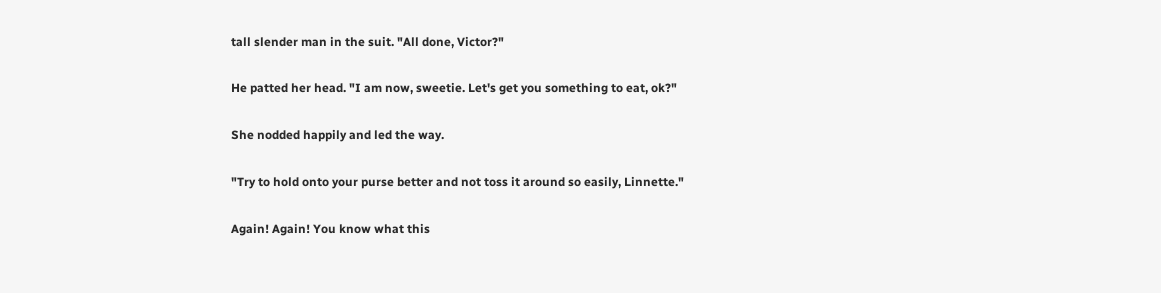tall slender man in the suit. "All done, Victor?"

He patted her head. "I am now, sweetie. Let's get you something to eat, ok?"

She nodded happily and led the way.

"Try to hold onto your purse better and not toss it around so easily, Linnette."

Again! Again! You know what this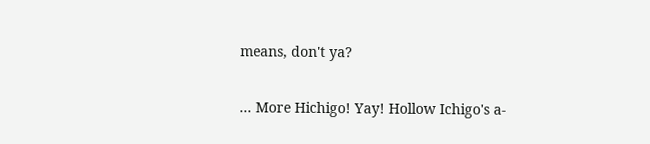means, don't ya?

... More Hichigo! Yay! Hollow Ichigo's a-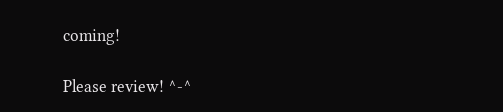coming!

Please review! ^-^